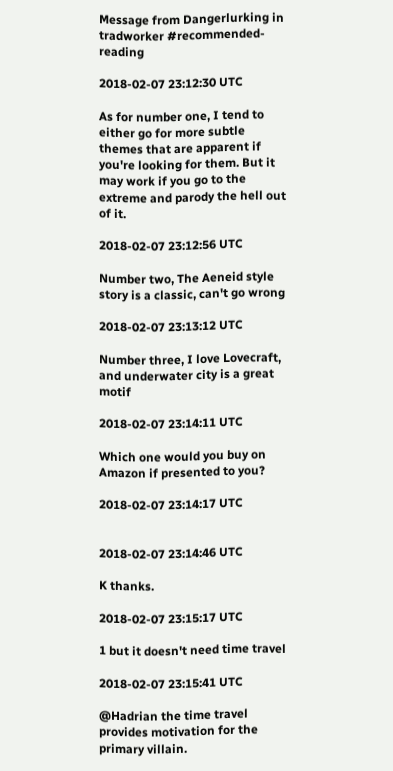Message from Dangerlurking in tradworker #recommended-reading

2018-02-07 23:12:30 UTC

As for number one, I tend to either go for more subtle themes that are apparent if you're looking for them. But it may work if you go to the extreme and parody the hell out of it.

2018-02-07 23:12:56 UTC

Number two, The Aeneid style story is a classic, can't go wrong

2018-02-07 23:13:12 UTC

Number three, I love Lovecraft, and underwater city is a great motif

2018-02-07 23:14:11 UTC

Which one would you buy on Amazon if presented to you?

2018-02-07 23:14:17 UTC


2018-02-07 23:14:46 UTC

K thanks.

2018-02-07 23:15:17 UTC

1 but it doesn't need time travel

2018-02-07 23:15:41 UTC

@Hadrian the time travel provides motivation for the primary villain.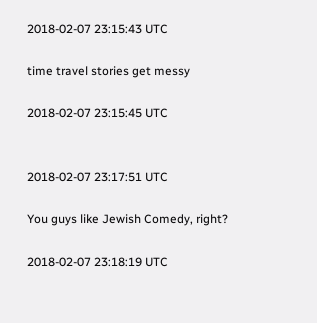2018-02-07 23:15:43 UTC

time travel stories get messy

2018-02-07 23:15:45 UTC


2018-02-07 23:17:51 UTC

You guys like Jewish Comedy, right?

2018-02-07 23:18:19 UTC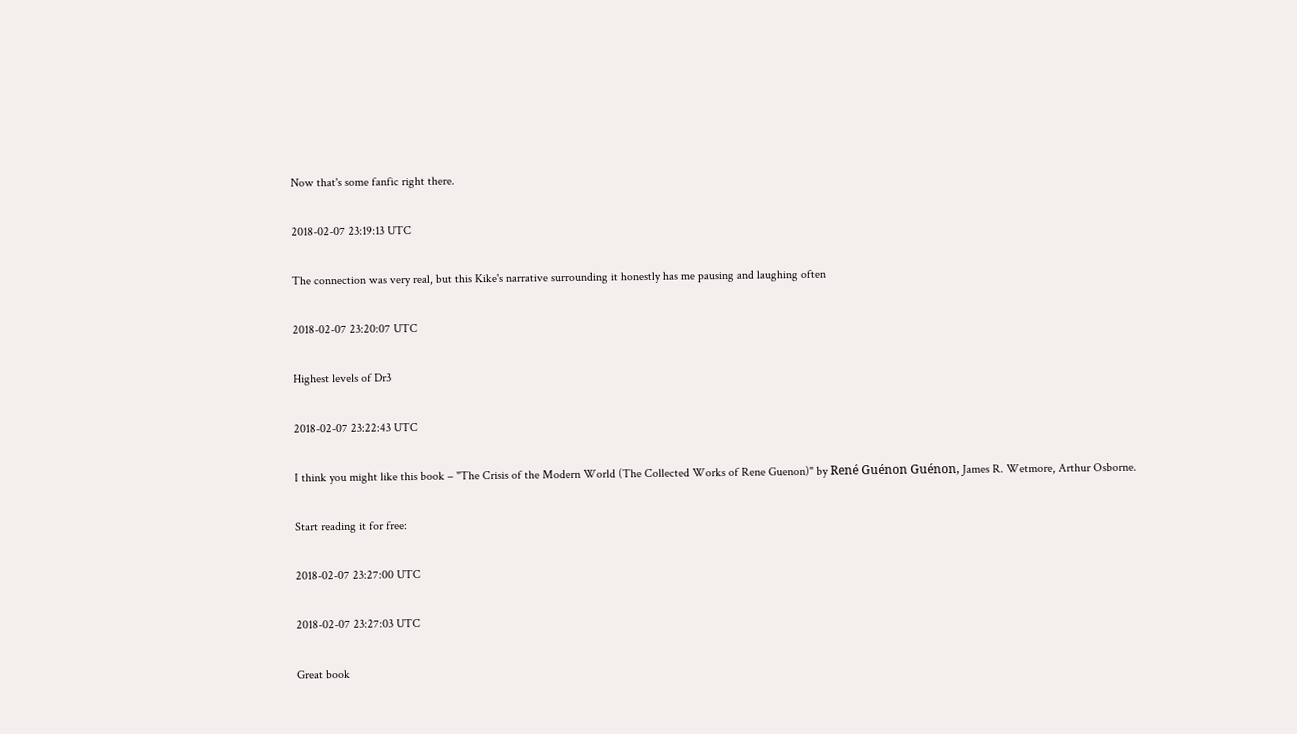Now that's some fanfic right there.

2018-02-07 23:19:13 UTC

The connection was very real, but this Kike's narrative surrounding it honestly has me pausing and laughing often

2018-02-07 23:20:07 UTC

Highest levels of Dr3

2018-02-07 23:22:43 UTC

I think you might like this book – "The Crisis of the Modern World (The Collected Works of Rene Guenon)" by René Guénon Guénon, James R. Wetmore, Arthur Osborne.

Start reading it for free:

2018-02-07 23:27:00 UTC

2018-02-07 23:27:03 UTC

Great book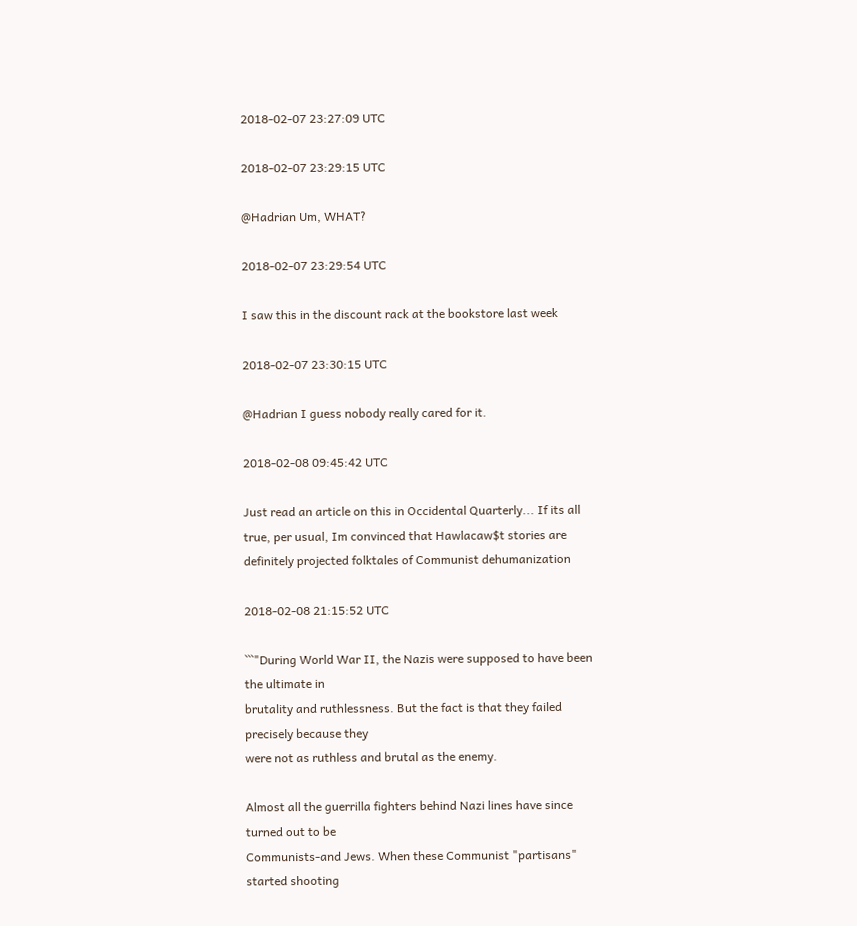2018-02-07 23:27:09 UTC

2018-02-07 23:29:15 UTC

@Hadrian Um, WHAT?

2018-02-07 23:29:54 UTC

I saw this in the discount rack at the bookstore last week

2018-02-07 23:30:15 UTC

@Hadrian I guess nobody really cared for it.

2018-02-08 09:45:42 UTC

Just read an article on this in Occidental Quarterly... If its all true, per usual, Im convinced that Hawlacaw$t stories are definitely projected folktales of Communist dehumanization

2018-02-08 21:15:52 UTC

```"During World War II, the Nazis were supposed to have been the ultimate in
brutality and ruthlessness. But the fact is that they failed precisely because they
were not as ruthless and brutal as the enemy.

Almost all the guerrilla fighters behind Nazi lines have since turned out to be
Communists-and Jews. When these Communist "partisans" started shooting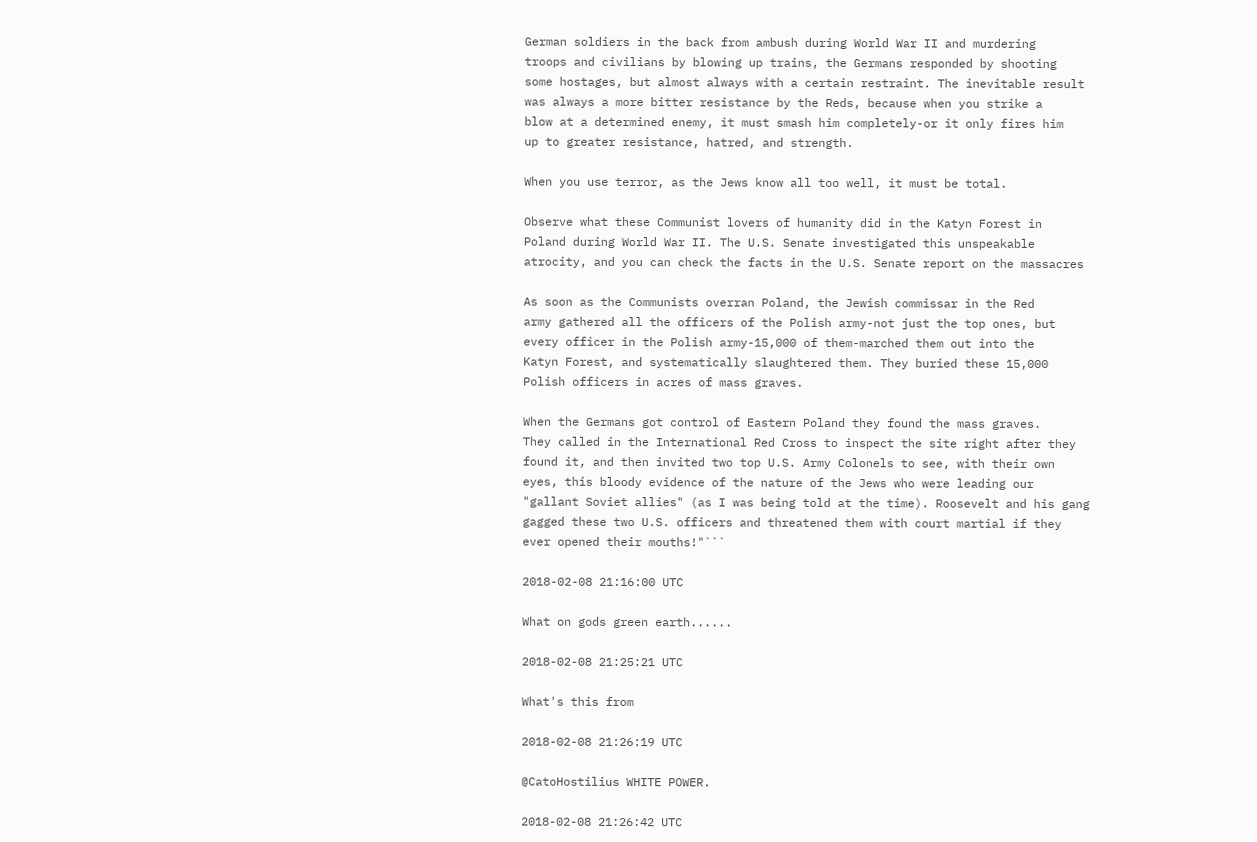German soldiers in the back from ambush during World War II and murdering
troops and civilians by blowing up trains, the Germans responded by shooting
some hostages, but almost always with a certain restraint. The inevitable result
was always a more bitter resistance by the Reds, because when you strike a
blow at a determined enemy, it must smash him completely-or it only fires him
up to greater resistance, hatred, and strength.

When you use terror, as the Jews know all too well, it must be total.

Observe what these Communist lovers of humanity did in the Katyn Forest in
Poland during World War II. The U.S. Senate investigated this unspeakable
atrocity, and you can check the facts in the U.S. Senate report on the massacres

As soon as the Communists overran Poland, the Jewish commissar in the Red
army gathered all the officers of the Polish army-not just the top ones, but
every officer in the Polish army-15,000 of them-marched them out into the
Katyn Forest, and systematically slaughtered them. They buried these 15,000
Polish officers in acres of mass graves.

When the Germans got control of Eastern Poland they found the mass graves.
They called in the International Red Cross to inspect the site right after they
found it, and then invited two top U.S. Army Colonels to see, with their own
eyes, this bloody evidence of the nature of the Jews who were leading our
"gallant Soviet allies" (as I was being told at the time). Roosevelt and his gang
gagged these two U.S. officers and threatened them with court martial if they
ever opened their mouths!"```

2018-02-08 21:16:00 UTC

What on gods green earth......

2018-02-08 21:25:21 UTC

What's this from

2018-02-08 21:26:19 UTC

@CatoHostilius WHITE POWER.

2018-02-08 21:26:42 UTC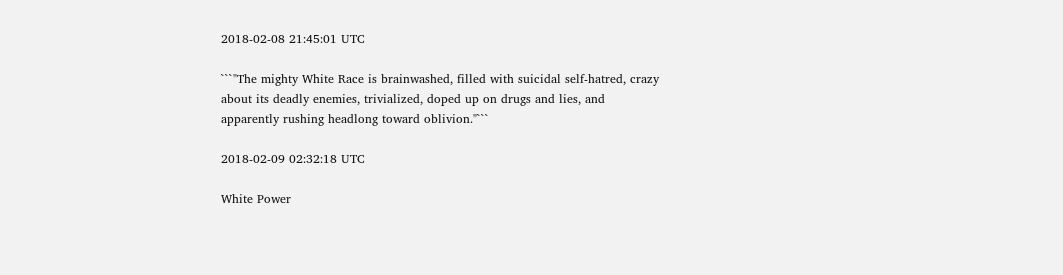2018-02-08 21:45:01 UTC

```"The mighty White Race is brainwashed, filled with suicidal self-hatred, crazy
about its deadly enemies, trivialized, doped up on drugs and lies, and
apparently rushing headlong toward oblivion."```

2018-02-09 02:32:18 UTC

White Power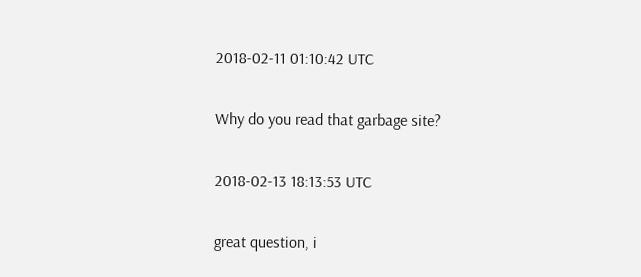2018-02-11 01:10:42 UTC

Why do you read that garbage site?

2018-02-13 18:13:53 UTC

great question, i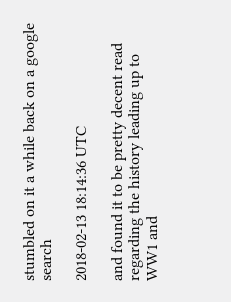stumbled on it a while back on a google search

2018-02-13 18:14:36 UTC

and found it to be pretty decent read regarding the history leading up to WW1 and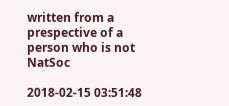written from a prespective of a person who is not NatSoc

2018-02-15 03:51:48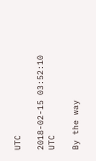UTC

2018-02-15 03:52:10 UTC

By the way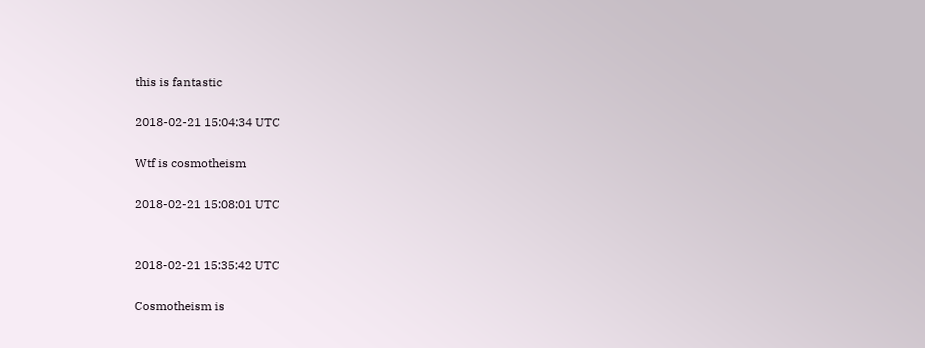this is fantastic

2018-02-21 15:04:34 UTC

Wtf is cosmotheism

2018-02-21 15:08:01 UTC


2018-02-21 15:35:42 UTC

Cosmotheism is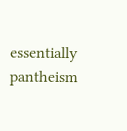essentially pantheism